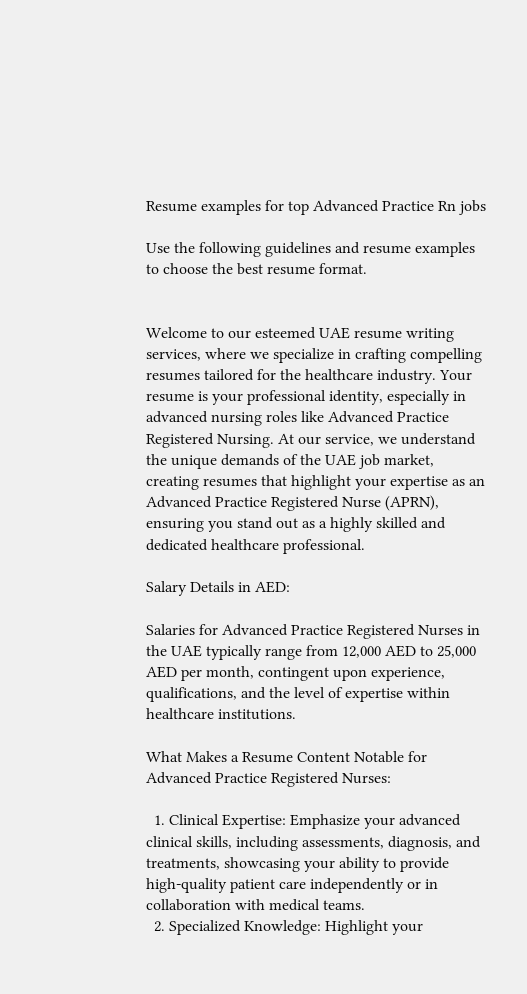Resume examples for top Advanced Practice Rn jobs

Use the following guidelines and resume examples to choose the best resume format.


Welcome to our esteemed UAE resume writing services, where we specialize in crafting compelling resumes tailored for the healthcare industry. Your resume is your professional identity, especially in advanced nursing roles like Advanced Practice Registered Nursing. At our service, we understand the unique demands of the UAE job market, creating resumes that highlight your expertise as an Advanced Practice Registered Nurse (APRN), ensuring you stand out as a highly skilled and dedicated healthcare professional.

Salary Details in AED:

Salaries for Advanced Practice Registered Nurses in the UAE typically range from 12,000 AED to 25,000 AED per month, contingent upon experience, qualifications, and the level of expertise within healthcare institutions.

What Makes a Resume Content Notable for Advanced Practice Registered Nurses:

  1. Clinical Expertise: Emphasize your advanced clinical skills, including assessments, diagnosis, and treatments, showcasing your ability to provide high-quality patient care independently or in collaboration with medical teams.
  2. Specialized Knowledge: Highlight your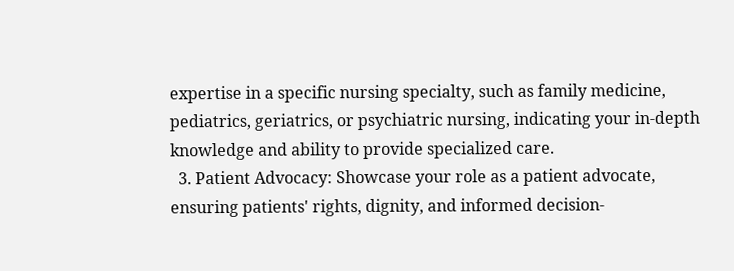expertise in a specific nursing specialty, such as family medicine, pediatrics, geriatrics, or psychiatric nursing, indicating your in-depth knowledge and ability to provide specialized care.
  3. Patient Advocacy: Showcase your role as a patient advocate, ensuring patients' rights, dignity, and informed decision-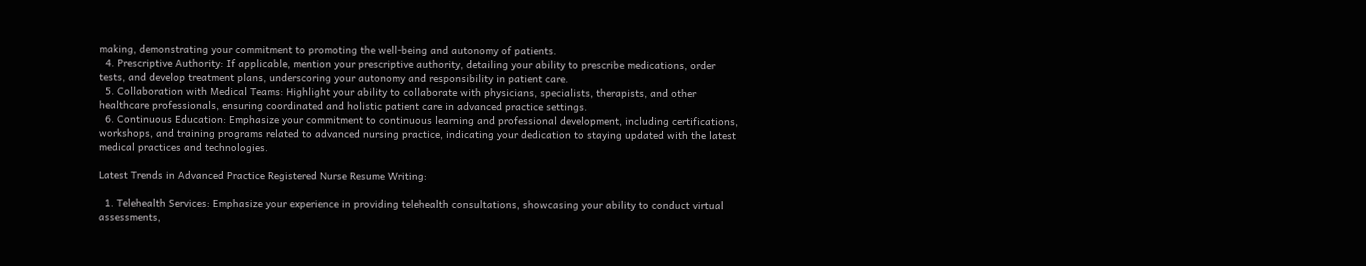making, demonstrating your commitment to promoting the well-being and autonomy of patients.
  4. Prescriptive Authority: If applicable, mention your prescriptive authority, detailing your ability to prescribe medications, order tests, and develop treatment plans, underscoring your autonomy and responsibility in patient care.
  5. Collaboration with Medical Teams: Highlight your ability to collaborate with physicians, specialists, therapists, and other healthcare professionals, ensuring coordinated and holistic patient care in advanced practice settings.
  6. Continuous Education: Emphasize your commitment to continuous learning and professional development, including certifications, workshops, and training programs related to advanced nursing practice, indicating your dedication to staying updated with the latest medical practices and technologies.

Latest Trends in Advanced Practice Registered Nurse Resume Writing:

  1. Telehealth Services: Emphasize your experience in providing telehealth consultations, showcasing your ability to conduct virtual assessments,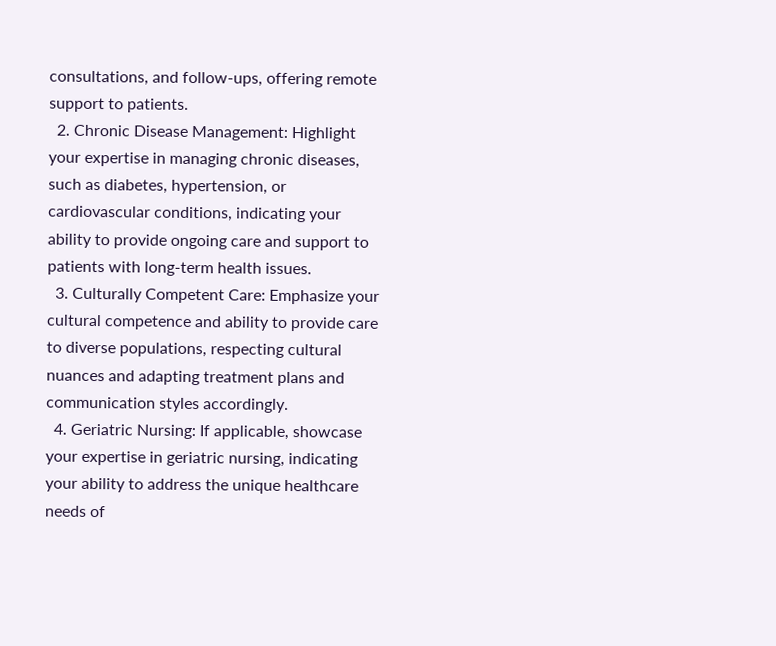consultations, and follow-ups, offering remote support to patients.
  2. Chronic Disease Management: Highlight your expertise in managing chronic diseases, such as diabetes, hypertension, or cardiovascular conditions, indicating your ability to provide ongoing care and support to patients with long-term health issues.
  3. Culturally Competent Care: Emphasize your cultural competence and ability to provide care to diverse populations, respecting cultural nuances and adapting treatment plans and communication styles accordingly.
  4. Geriatric Nursing: If applicable, showcase your expertise in geriatric nursing, indicating your ability to address the unique healthcare needs of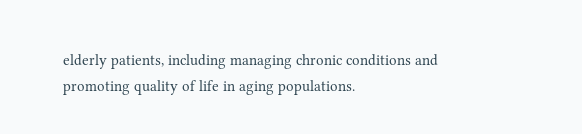elderly patients, including managing chronic conditions and promoting quality of life in aging populations.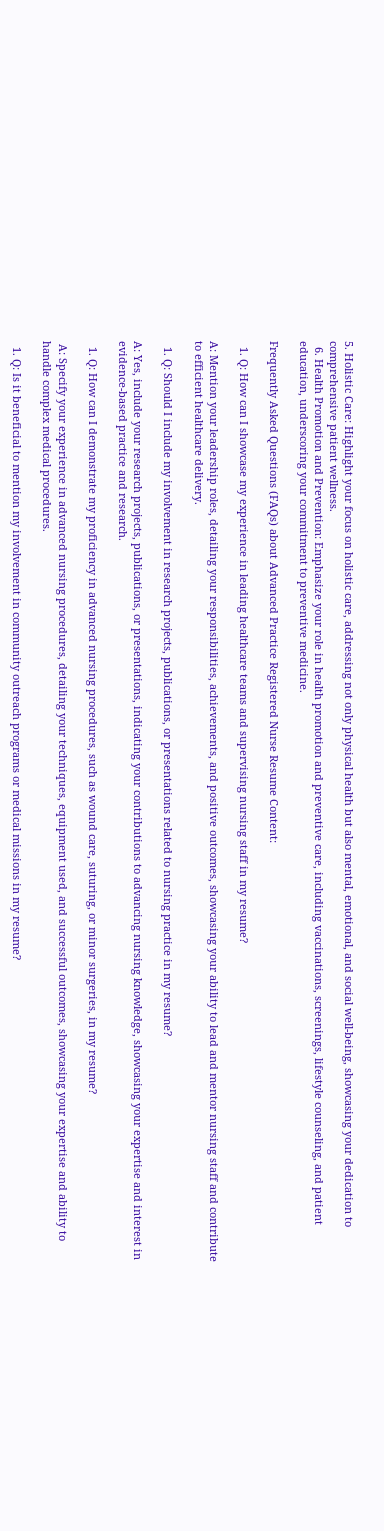5. Holistic Care: Highlight your focus on holistic care, addressing not only physical health but also mental, emotional, and social well-being, showcasing your dedication to comprehensive patient wellness.
  6. Health Promotion and Prevention: Emphasize your role in health promotion and preventive care, including vaccinations, screenings, lifestyle counseling, and patient education, underscoring your commitment to preventive medicine.

Frequently Asked Questions (FAQs) about Advanced Practice Registered Nurse Resume Content:

  1. Q: How can I showcase my experience in leading healthcare teams and supervising nursing staff in my resume?

A: Mention your leadership roles, detailing your responsibilities, achievements, and positive outcomes, showcasing your ability to lead and mentor nursing staff and contribute to efficient healthcare delivery.

  1. Q: Should I include my involvement in research projects, publications, or presentations related to nursing practice in my resume?

A: Yes, include your research projects, publications, or presentations, indicating your contributions to advancing nursing knowledge, showcasing your expertise and interest in evidence-based practice and research.

  1. Q: How can I demonstrate my proficiency in advanced nursing procedures, such as wound care, suturing, or minor surgeries, in my resume?

 A: Specify your experience in advanced nursing procedures, detailing your techniques, equipment used, and successful outcomes, showcasing your expertise and ability to handle complex medical procedures.

  1. Q: Is it beneficial to mention my involvement in community outreach programs or medical missions in my resume?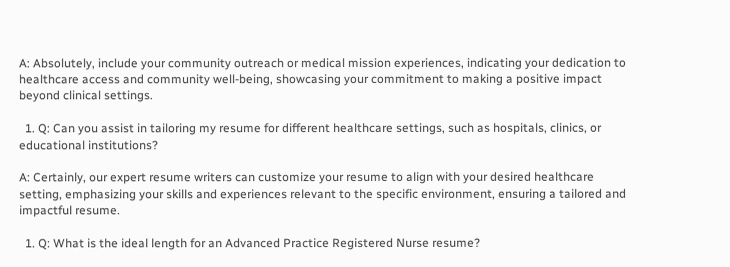A: Absolutely, include your community outreach or medical mission experiences, indicating your dedication to healthcare access and community well-being, showcasing your commitment to making a positive impact beyond clinical settings.

  1. Q: Can you assist in tailoring my resume for different healthcare settings, such as hospitals, clinics, or educational institutions?

A: Certainly, our expert resume writers can customize your resume to align with your desired healthcare setting, emphasizing your skills and experiences relevant to the specific environment, ensuring a tailored and impactful resume.

  1. Q: What is the ideal length for an Advanced Practice Registered Nurse resume?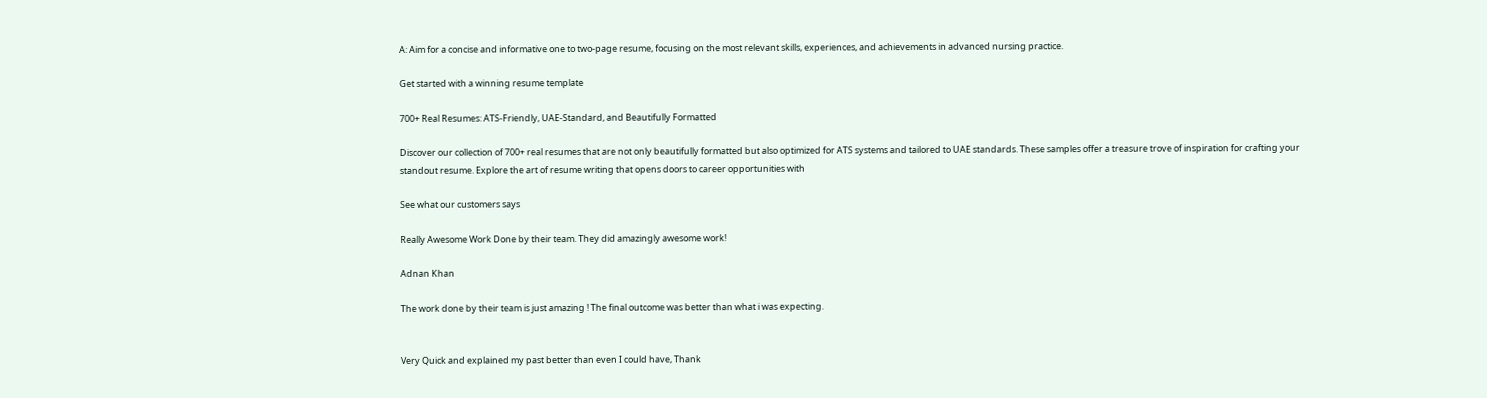A: Aim for a concise and informative one to two-page resume, focusing on the most relevant skills, experiences, and achievements in advanced nursing practice.

Get started with a winning resume template

700+ Real Resumes: ATS-Friendly, UAE-Standard, and Beautifully Formatted

Discover our collection of 700+ real resumes that are not only beautifully formatted but also optimized for ATS systems and tailored to UAE standards. These samples offer a treasure trove of inspiration for crafting your standout resume. Explore the art of resume writing that opens doors to career opportunities with

See what our customers says

Really Awesome Work Done by their team. They did amazingly awesome work!

Adnan Khan

The work done by their team is just amazing ! The final outcome was better than what i was expecting.


Very Quick and explained my past better than even I could have, Thank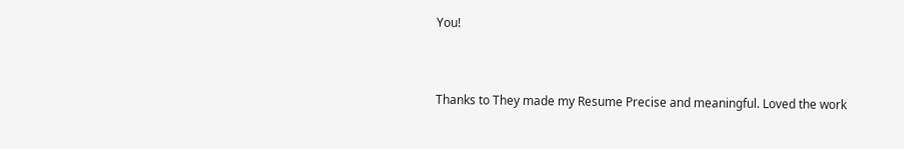You!


Thanks to They made my Resume Precise and meaningful. Loved the work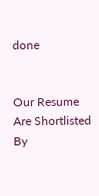done


Our Resume Are Shortlisted By